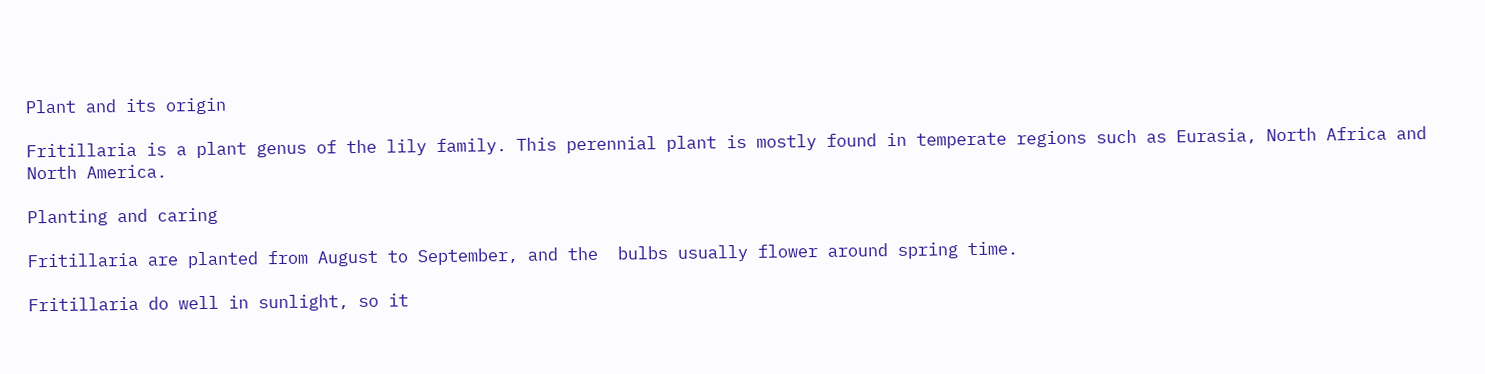Plant and its origin

Fritillaria is a plant genus of the lily family. This perennial plant is mostly found in temperate regions such as Eurasia, North Africa and North America.

Planting and caring

Fritillaria are planted from August to September, and the  bulbs usually flower around spring time.

Fritillaria do well in sunlight, so it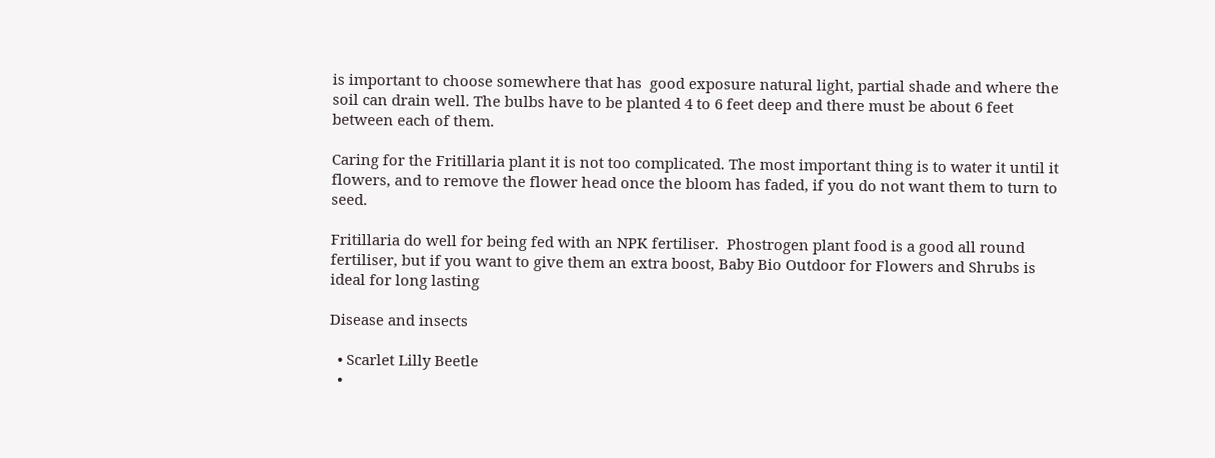is important to choose somewhere that has  good exposure natural light, partial shade and where the soil can drain well. The bulbs have to be planted 4 to 6 feet deep and there must be about 6 feet between each of them.

Caring for the Fritillaria plant it is not too complicated. The most important thing is to water it until it flowers, and to remove the flower head once the bloom has faded, if you do not want them to turn to seed.

Fritillaria do well for being fed with an NPK fertiliser.  Phostrogen plant food is a good all round fertiliser, but if you want to give them an extra boost, Baby Bio Outdoor for Flowers and Shrubs is ideal for long lasting

Disease and insects

  • Scarlet Lilly Beetle
  •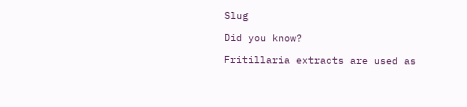Slug

Did you know?

Fritillaria extracts are used as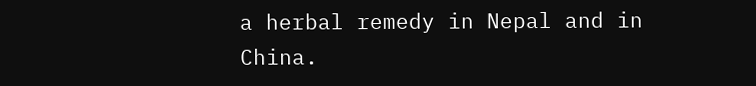a herbal remedy in Nepal and in China.